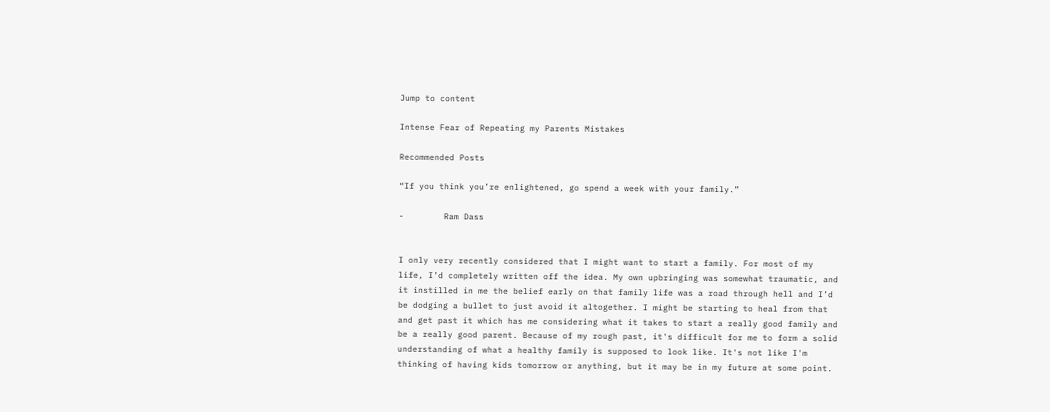Jump to content

Intense Fear of Repeating my Parents Mistakes

Recommended Posts

“If you think you’re enlightened, go spend a week with your family.”

-        Ram Dass


I only very recently considered that I might want to start a family. For most of my life, I’d completely written off the idea. My own upbringing was somewhat traumatic, and it instilled in me the belief early on that family life was a road through hell and I’d be dodging a bullet to just avoid it altogether. I might be starting to heal from that and get past it which has me considering what it takes to start a really good family and be a really good parent. Because of my rough past, it's difficult for me to form a solid understanding of what a healthy family is supposed to look like. It's not like I'm thinking of having kids tomorrow or anything, but it may be in my future at some point.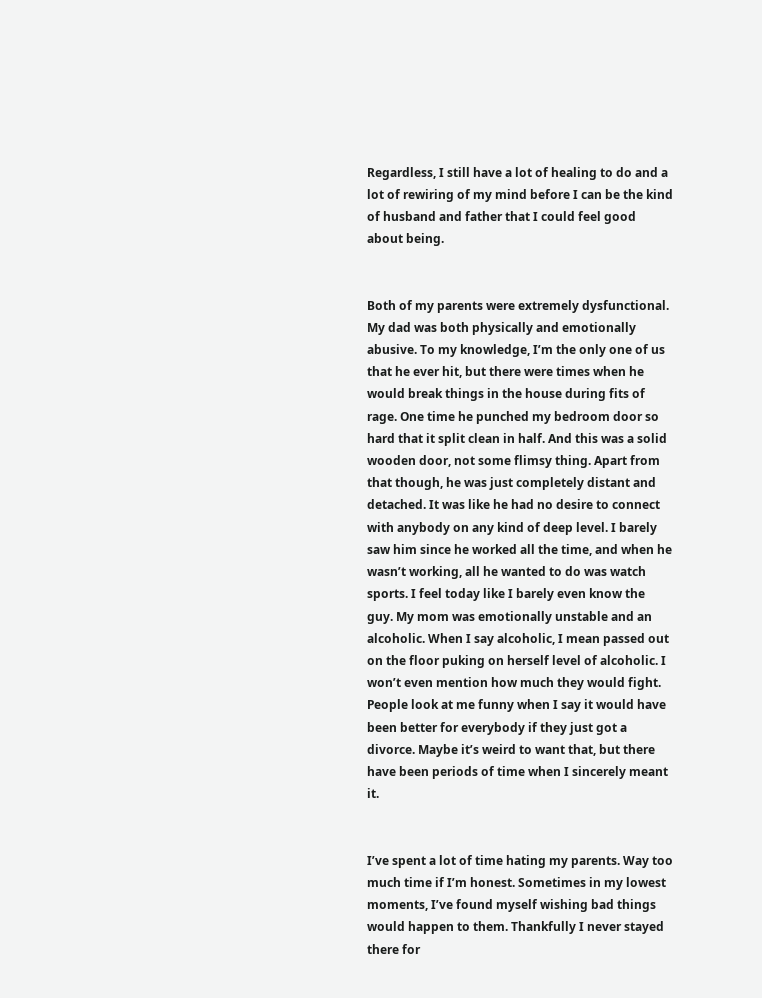Regardless, I still have a lot of healing to do and a lot of rewiring of my mind before I can be the kind of husband and father that I could feel good about being.


Both of my parents were extremely dysfunctional. My dad was both physically and emotionally abusive. To my knowledge, I’m the only one of us that he ever hit, but there were times when he would break things in the house during fits of rage. One time he punched my bedroom door so hard that it split clean in half. And this was a solid wooden door, not some flimsy thing. Apart from that though, he was just completely distant and detached. It was like he had no desire to connect with anybody on any kind of deep level. I barely saw him since he worked all the time, and when he wasn’t working, all he wanted to do was watch sports. I feel today like I barely even know the guy. My mom was emotionally unstable and an alcoholic. When I say alcoholic, I mean passed out on the floor puking on herself level of alcoholic. I won’t even mention how much they would fight. People look at me funny when I say it would have been better for everybody if they just got a divorce. Maybe it’s weird to want that, but there have been periods of time when I sincerely meant it.


I’ve spent a lot of time hating my parents. Way too much time if I’m honest. Sometimes in my lowest moments, I’ve found myself wishing bad things would happen to them. Thankfully I never stayed there for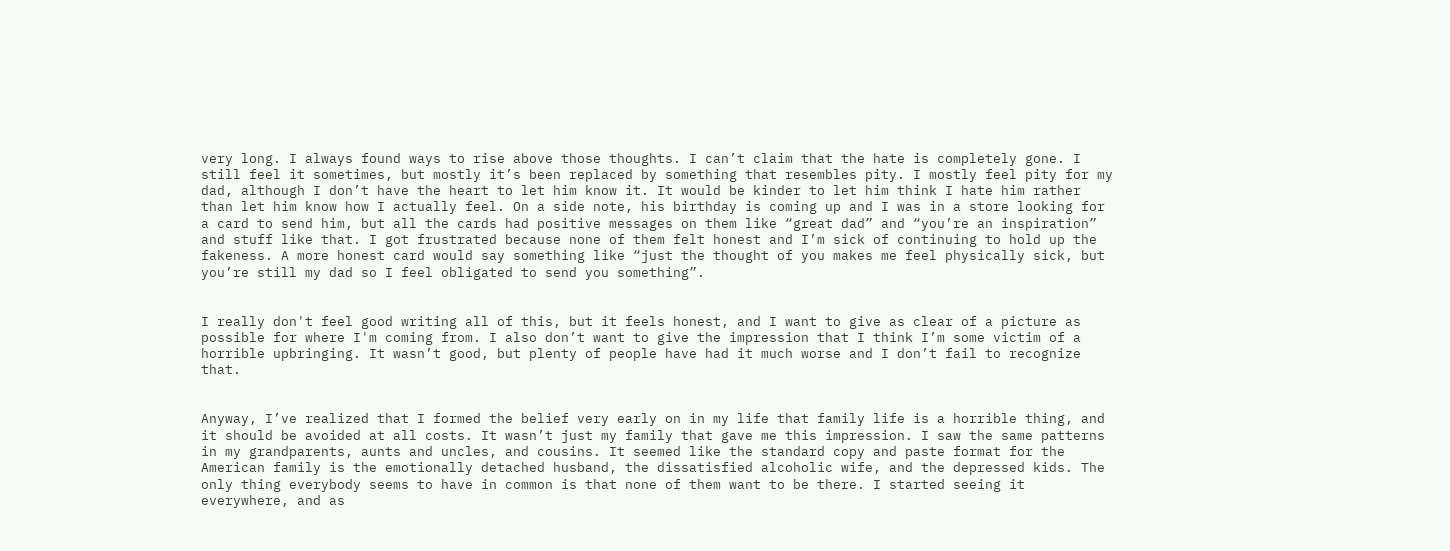very long. I always found ways to rise above those thoughts. I can’t claim that the hate is completely gone. I still feel it sometimes, but mostly it’s been replaced by something that resembles pity. I mostly feel pity for my dad, although I don’t have the heart to let him know it. It would be kinder to let him think I hate him rather than let him know how I actually feel. On a side note, his birthday is coming up and I was in a store looking for a card to send him, but all the cards had positive messages on them like “great dad” and “you’re an inspiration” and stuff like that. I got frustrated because none of them felt honest and I’m sick of continuing to hold up the fakeness. A more honest card would say something like “just the thought of you makes me feel physically sick, but you’re still my dad so I feel obligated to send you something”.


I really don't feel good writing all of this, but it feels honest, and I want to give as clear of a picture as possible for where I'm coming from. I also don’t want to give the impression that I think I’m some victim of a horrible upbringing. It wasn’t good, but plenty of people have had it much worse and I don’t fail to recognize that.


Anyway, I’ve realized that I formed the belief very early on in my life that family life is a horrible thing, and it should be avoided at all costs. It wasn’t just my family that gave me this impression. I saw the same patterns in my grandparents, aunts and uncles, and cousins. It seemed like the standard copy and paste format for the American family is the emotionally detached husband, the dissatisfied alcoholic wife, and the depressed kids. The only thing everybody seems to have in common is that none of them want to be there. I started seeing it everywhere, and as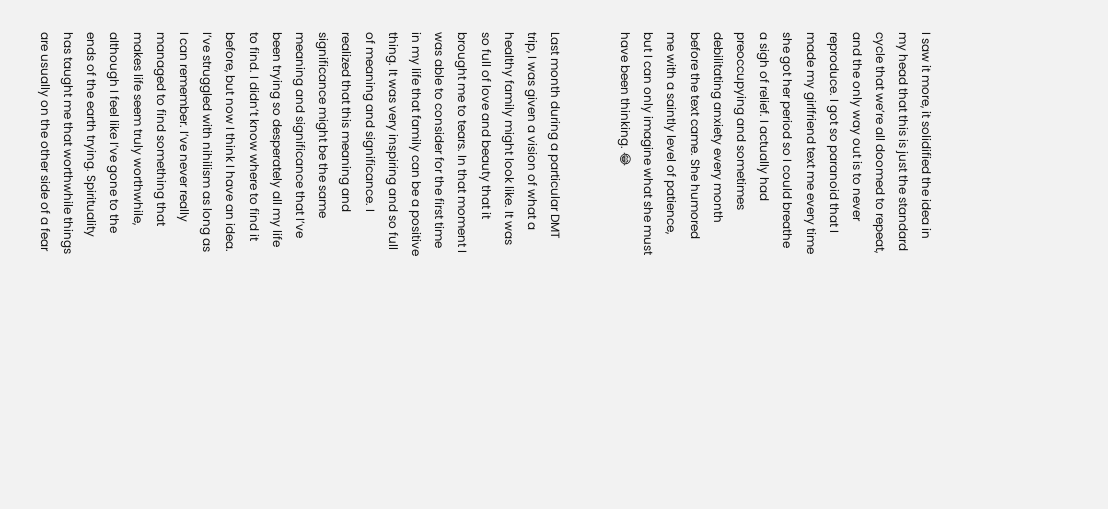I saw it more, it solidified the idea in my head that this is just the standard cycle that we’re all doomed to repeat, and the only way out is to never reproduce. I got so paranoid that I made my girlfriend text me every time she got her period so I could breathe a sigh of relief. I actually had preoccupying and sometimes debilitating anxiety every month before the text came. She humored me with a saintly level of patience, but I can only imagine what she must have been thinking. 😂


Last month during a particular DMT trip, I was given a vision of what a healthy family might look like. It was so full of love and beauty that it brought me to tears. In that moment I was able to consider for the first time in my life that family can be a positive thing. It was very inspiring and so full of meaning and significance. I realized that this meaning and significance might be the same meaning and significance that I’ve been trying so desperately all my life to find. I didn’t know where to find it before, but now I think I have an idea. I’ve struggled with nihilism as long as I can remember. I’ve never really managed to find something that makes life seem truly worthwhile, although I feel like I’ve gone to the ends of the earth trying. Spirituality has taught me that worthwhile things are usually on the other side of a fear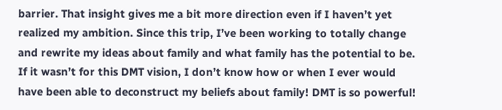barrier. That insight gives me a bit more direction even if I haven’t yet realized my ambition. Since this trip, I’ve been working to totally change and rewrite my ideas about family and what family has the potential to be. If it wasn’t for this DMT vision, I don’t know how or when I ever would have been able to deconstruct my beliefs about family! DMT is so powerful!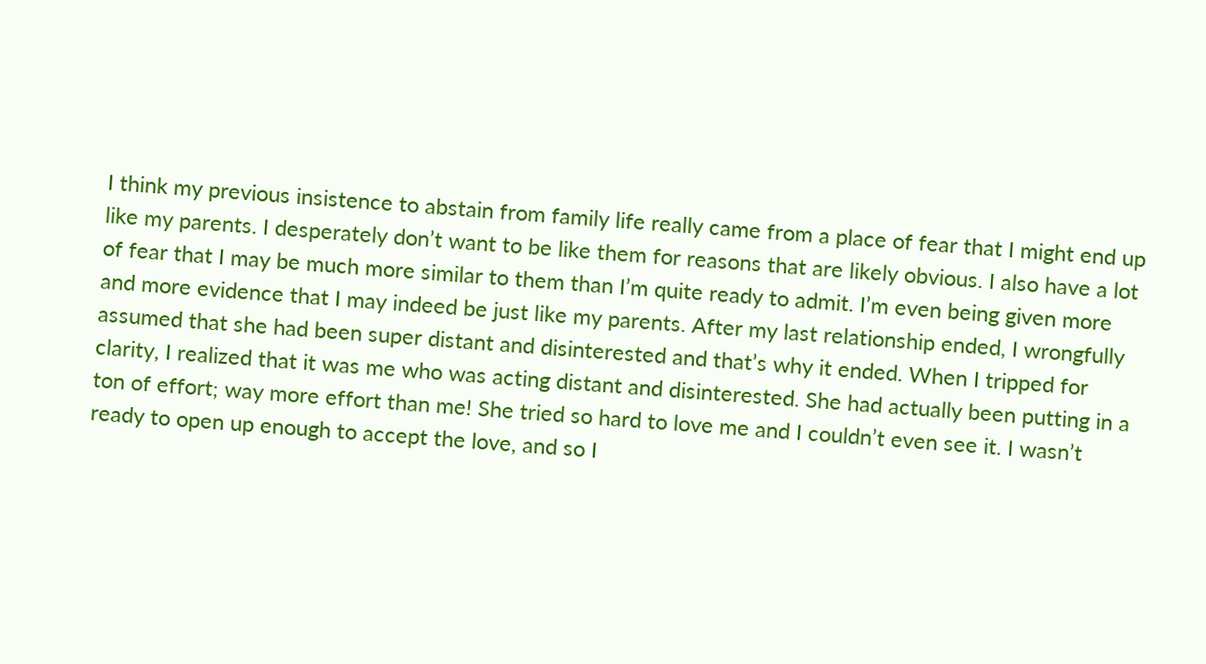I think my previous insistence to abstain from family life really came from a place of fear that I might end up like my parents. I desperately don’t want to be like them for reasons that are likely obvious. I also have a lot of fear that I may be much more similar to them than I’m quite ready to admit. I’m even being given more and more evidence that I may indeed be just like my parents. After my last relationship ended, I wrongfully assumed that she had been super distant and disinterested and that’s why it ended. When I tripped for clarity, I realized that it was me who was acting distant and disinterested. She had actually been putting in a ton of effort; way more effort than me! She tried so hard to love me and I couldn’t even see it. I wasn’t ready to open up enough to accept the love, and so I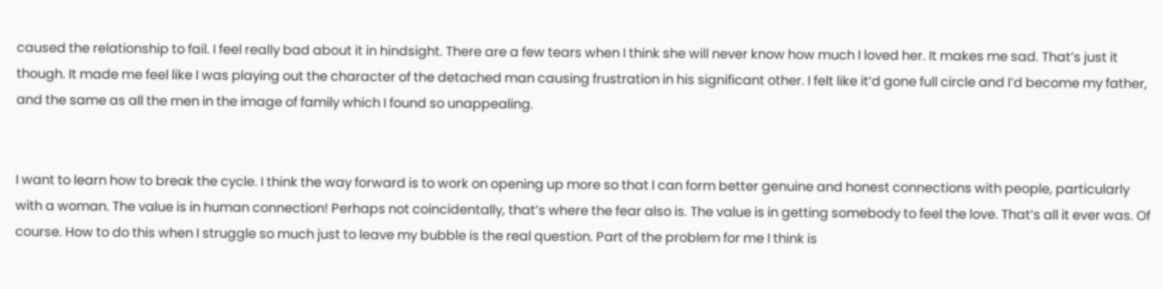caused the relationship to fail. I feel really bad about it in hindsight. There are a few tears when I think she will never know how much I loved her. It makes me sad. That’s just it though. It made me feel like I was playing out the character of the detached man causing frustration in his significant other. I felt like it’d gone full circle and I’d become my father, and the same as all the men in the image of family which I found so unappealing.


I want to learn how to break the cycle. I think the way forward is to work on opening up more so that I can form better genuine and honest connections with people, particularly with a woman. The value is in human connection! Perhaps not coincidentally, that’s where the fear also is. The value is in getting somebody to feel the love. That’s all it ever was. Of course. How to do this when I struggle so much just to leave my bubble is the real question. Part of the problem for me I think is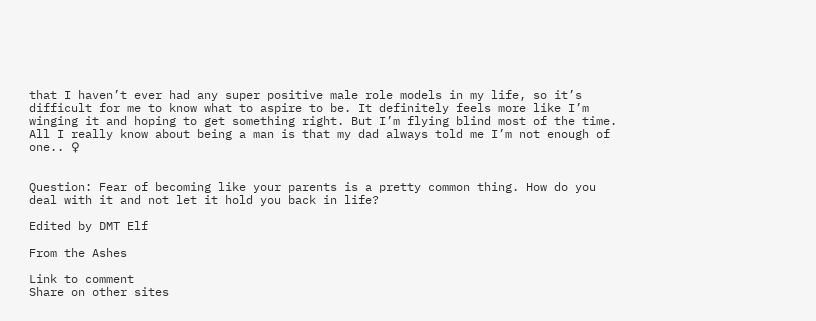that I haven’t ever had any super positive male role models in my life, so it’s difficult for me to know what to aspire to be. It definitely feels more like I’m winging it and hoping to get something right. But I’m flying blind most of the time. All I really know about being a man is that my dad always told me I’m not enough of one.. ♀


Question: Fear of becoming like your parents is a pretty common thing. How do you deal with it and not let it hold you back in life?

Edited by DMT Elf

From the Ashes

Link to comment
Share on other sites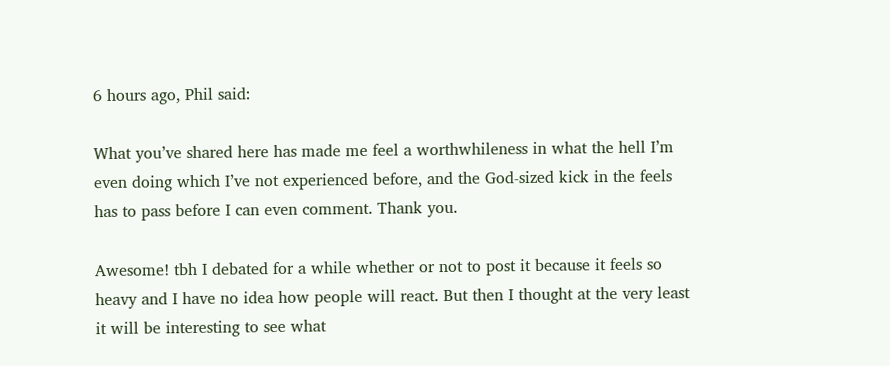6 hours ago, Phil said:

What you’ve shared here has made me feel a worthwhileness in what the hell I’m even doing which I’ve not experienced before, and the God-sized kick in the feels has to pass before I can even comment. Thank you.

Awesome! tbh I debated for a while whether or not to post it because it feels so heavy and I have no idea how people will react. But then I thought at the very least it will be interesting to see what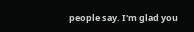people say. I'm glad you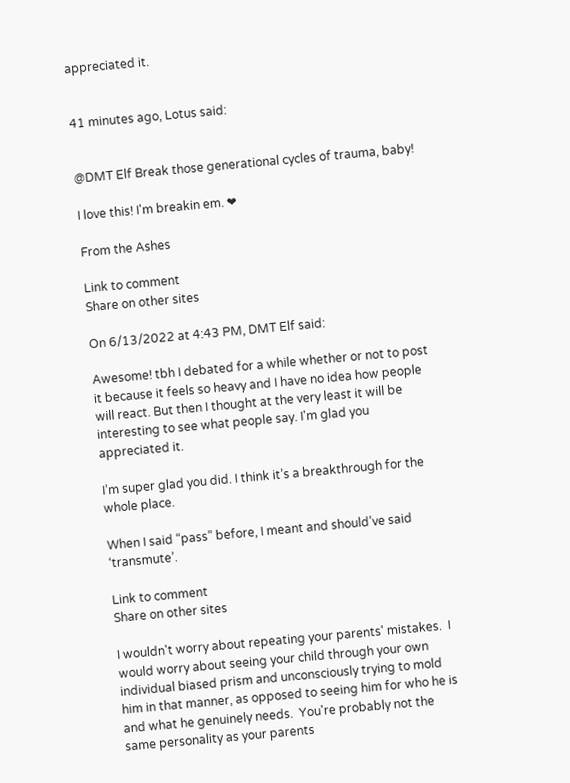appreciated it.


41 minutes ago, Lotus said:


@DMT Elf Break those generational cycles of trauma, baby!

I love this! I'm breakin em. ❤

From the Ashes

Link to comment
Share on other sites

On 6/13/2022 at 4:43 PM, DMT Elf said:

Awesome! tbh I debated for a while whether or not to post it because it feels so heavy and I have no idea how people will react. But then I thought at the very least it will be interesting to see what people say. I'm glad you appreciated it.

I’m super glad you did. I think it’s a breakthrough for the whole place.

When I said “pass” before, I meant and should’ve said ‘transmute’.

Link to comment
Share on other sites

I wouldn't worry about repeating your parents' mistakes.  I would worry about seeing your child through your own individual biased prism and unconsciously trying to mold him in that manner, as opposed to seeing him for who he is and what he genuinely needs.  You're probably not the same personality as your parents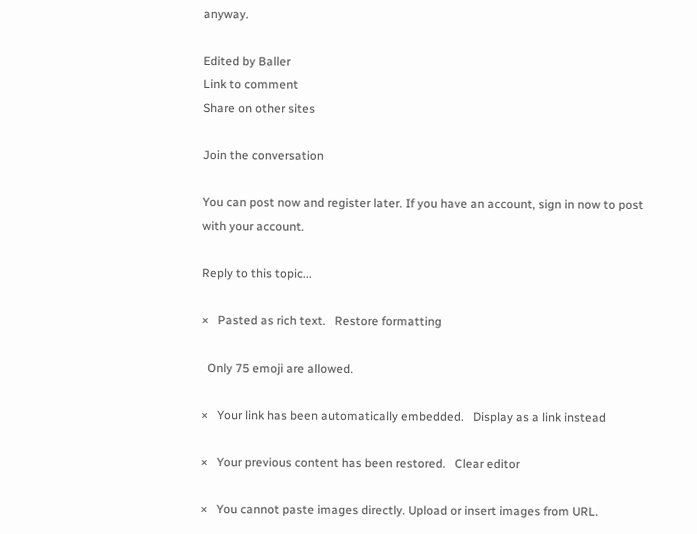anyway.

Edited by Baller
Link to comment
Share on other sites

Join the conversation

You can post now and register later. If you have an account, sign in now to post with your account.

Reply to this topic...

×   Pasted as rich text.   Restore formatting

  Only 75 emoji are allowed.

×   Your link has been automatically embedded.   Display as a link instead

×   Your previous content has been restored.   Clear editor

×   You cannot paste images directly. Upload or insert images from URL.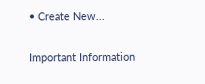• Create New...

Important Information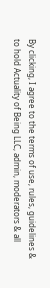By clicking, I agree to the terms of use, rules, guidelines & to hold Actuality of Being LLC, admin, moderators & all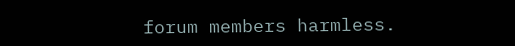forum members harmless.